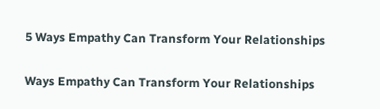5 Ways Empathy Can Transform Your Relationships

Ways Empathy Can Transform Your Relationships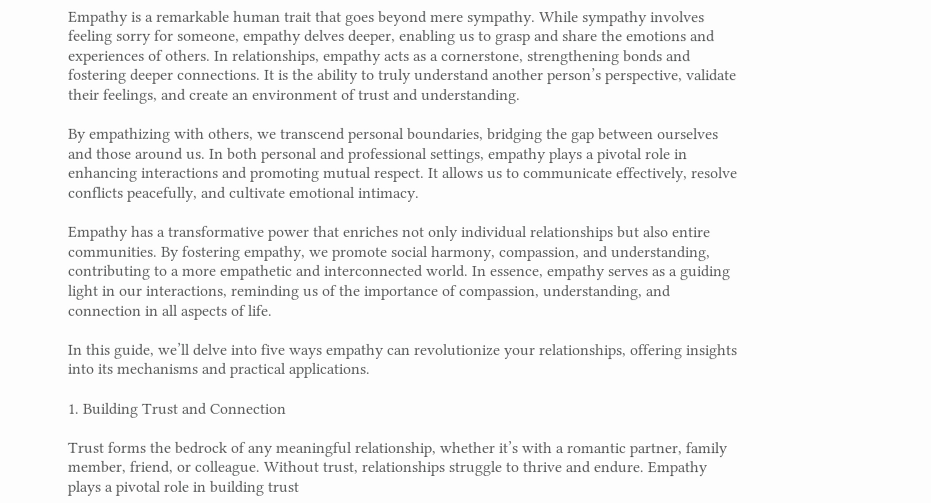Empathy is a remarkable human trait that goes beyond mere sympathy. While sympathy involves feeling sorry for someone, empathy delves deeper, enabling us to grasp and share the emotions and experiences of others. In relationships, empathy acts as a cornerstone, strengthening bonds and fostering deeper connections. It is the ability to truly understand another person’s perspective, validate their feelings, and create an environment of trust and understanding.

By empathizing with others, we transcend personal boundaries, bridging the gap between ourselves and those around us. In both personal and professional settings, empathy plays a pivotal role in enhancing interactions and promoting mutual respect. It allows us to communicate effectively, resolve conflicts peacefully, and cultivate emotional intimacy.

Empathy has a transformative power that enriches not only individual relationships but also entire communities. By fostering empathy, we promote social harmony, compassion, and understanding, contributing to a more empathetic and interconnected world. In essence, empathy serves as a guiding light in our interactions, reminding us of the importance of compassion, understanding, and connection in all aspects of life.

In this guide, we’ll delve into five ways empathy can revolutionize your relationships, offering insights into its mechanisms and practical applications.

1. Building Trust and Connection

Trust forms the bedrock of any meaningful relationship, whether it’s with a romantic partner, family member, friend, or colleague. Without trust, relationships struggle to thrive and endure. Empathy plays a pivotal role in building trust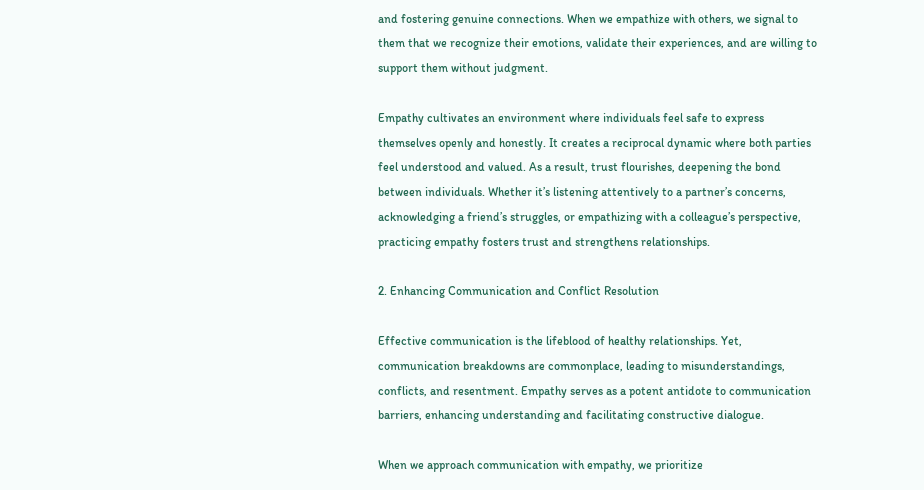and fostering genuine connections. When we empathize with others, we signal to them that we recognize their emotions, validate their experiences, and are willing to support them without judgment.

Empathy cultivates an environment where individuals feel safe to express themselves openly and honestly. It creates a reciprocal dynamic where both parties feel understood and valued. As a result, trust flourishes, deepening the bond between individuals. Whether it’s listening attentively to a partner’s concerns, acknowledging a friend’s struggles, or empathizing with a colleague’s perspective, practicing empathy fosters trust and strengthens relationships.

2. Enhancing Communication and Conflict Resolution

Effective communication is the lifeblood of healthy relationships. Yet, communication breakdowns are commonplace, leading to misunderstandings, conflicts, and resentment. Empathy serves as a potent antidote to communication barriers, enhancing understanding and facilitating constructive dialogue.

When we approach communication with empathy, we prioritize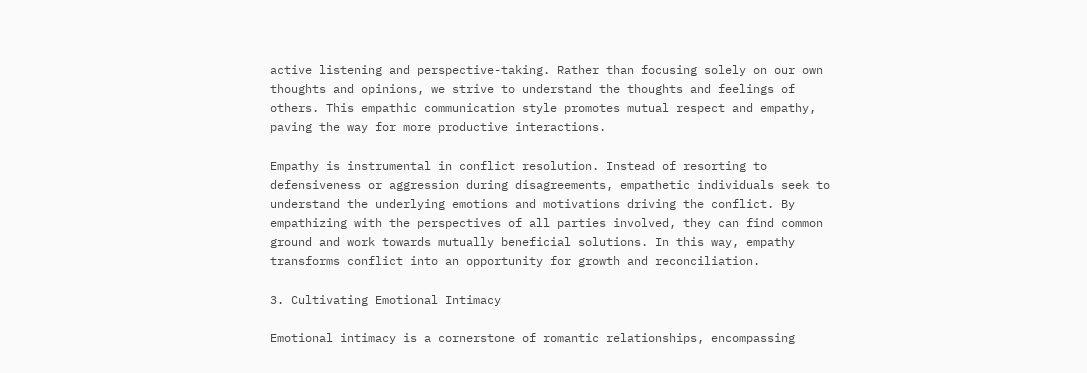active listening and perspective-taking. Rather than focusing solely on our own thoughts and opinions, we strive to understand the thoughts and feelings of others. This empathic communication style promotes mutual respect and empathy, paving the way for more productive interactions.

Empathy is instrumental in conflict resolution. Instead of resorting to defensiveness or aggression during disagreements, empathetic individuals seek to understand the underlying emotions and motivations driving the conflict. By empathizing with the perspectives of all parties involved, they can find common ground and work towards mutually beneficial solutions. In this way, empathy transforms conflict into an opportunity for growth and reconciliation.

3. Cultivating Emotional Intimacy

Emotional intimacy is a cornerstone of romantic relationships, encompassing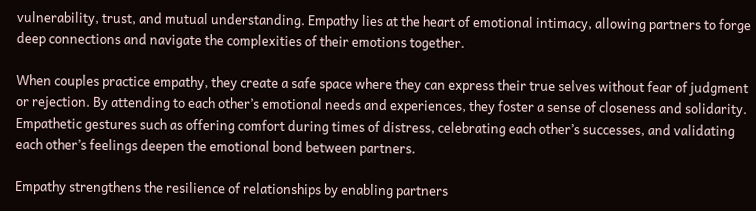vulnerability, trust, and mutual understanding. Empathy lies at the heart of emotional intimacy, allowing partners to forge deep connections and navigate the complexities of their emotions together.

When couples practice empathy, they create a safe space where they can express their true selves without fear of judgment or rejection. By attending to each other’s emotional needs and experiences, they foster a sense of closeness and solidarity. Empathetic gestures such as offering comfort during times of distress, celebrating each other’s successes, and validating each other’s feelings deepen the emotional bond between partners.

Empathy strengthens the resilience of relationships by enabling partners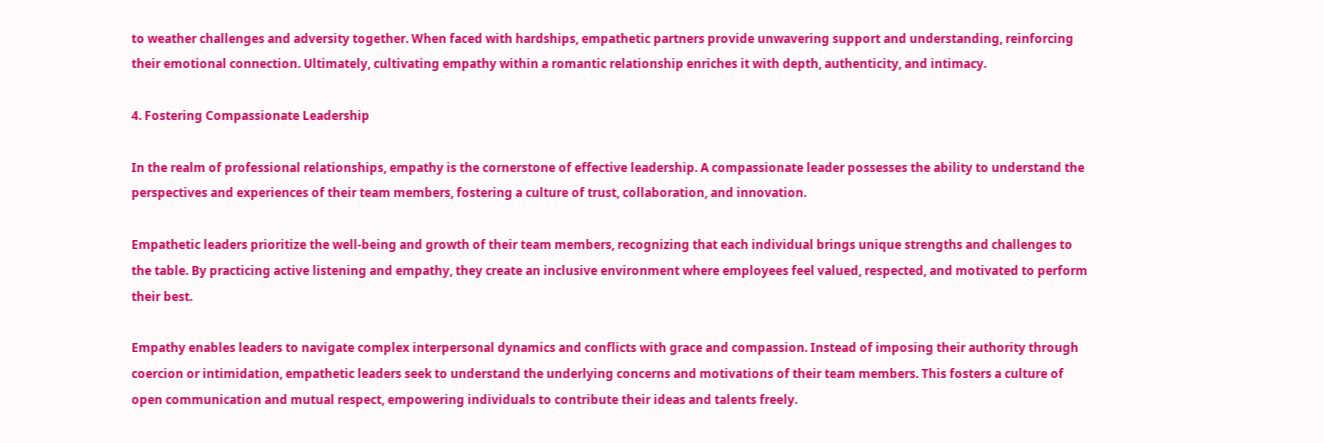to weather challenges and adversity together. When faced with hardships, empathetic partners provide unwavering support and understanding, reinforcing their emotional connection. Ultimately, cultivating empathy within a romantic relationship enriches it with depth, authenticity, and intimacy.

4. Fostering Compassionate Leadership

In the realm of professional relationships, empathy is the cornerstone of effective leadership. A compassionate leader possesses the ability to understand the perspectives and experiences of their team members, fostering a culture of trust, collaboration, and innovation.

Empathetic leaders prioritize the well-being and growth of their team members, recognizing that each individual brings unique strengths and challenges to the table. By practicing active listening and empathy, they create an inclusive environment where employees feel valued, respected, and motivated to perform their best.

Empathy enables leaders to navigate complex interpersonal dynamics and conflicts with grace and compassion. Instead of imposing their authority through coercion or intimidation, empathetic leaders seek to understand the underlying concerns and motivations of their team members. This fosters a culture of open communication and mutual respect, empowering individuals to contribute their ideas and talents freely.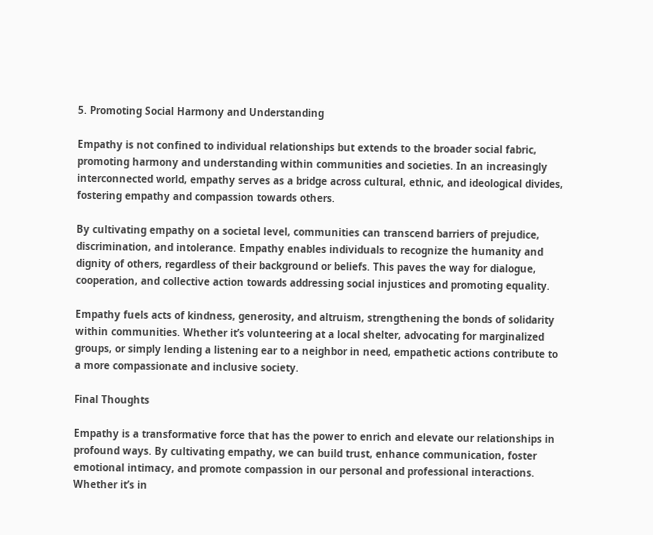5. Promoting Social Harmony and Understanding

Empathy is not confined to individual relationships but extends to the broader social fabric, promoting harmony and understanding within communities and societies. In an increasingly interconnected world, empathy serves as a bridge across cultural, ethnic, and ideological divides, fostering empathy and compassion towards others.

By cultivating empathy on a societal level, communities can transcend barriers of prejudice, discrimination, and intolerance. Empathy enables individuals to recognize the humanity and dignity of others, regardless of their background or beliefs. This paves the way for dialogue, cooperation, and collective action towards addressing social injustices and promoting equality.

Empathy fuels acts of kindness, generosity, and altruism, strengthening the bonds of solidarity within communities. Whether it’s volunteering at a local shelter, advocating for marginalized groups, or simply lending a listening ear to a neighbor in need, empathetic actions contribute to a more compassionate and inclusive society.

Final Thoughts

Empathy is a transformative force that has the power to enrich and elevate our relationships in profound ways. By cultivating empathy, we can build trust, enhance communication, foster emotional intimacy, and promote compassion in our personal and professional interactions. Whether it’s in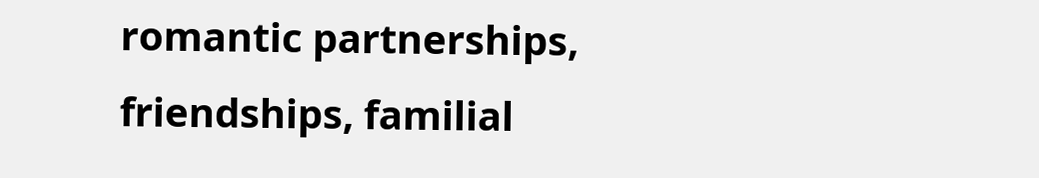romantic partnerships, friendships, familial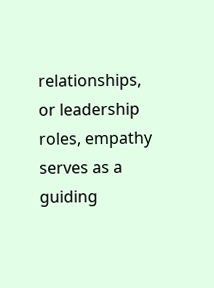relationships, or leadership roles, empathy serves as a guiding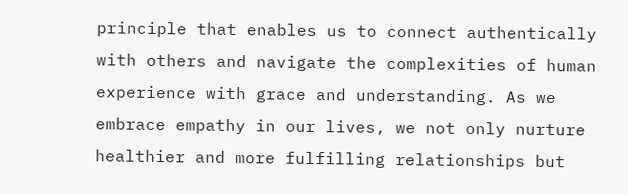principle that enables us to connect authentically with others and navigate the complexities of human experience with grace and understanding. As we embrace empathy in our lives, we not only nurture healthier and more fulfilling relationships but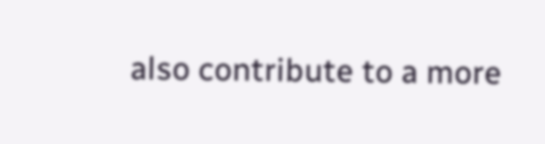also contribute to a more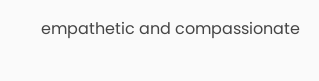empathetic and compassionate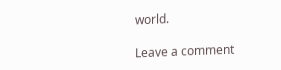world.

Leave a comment